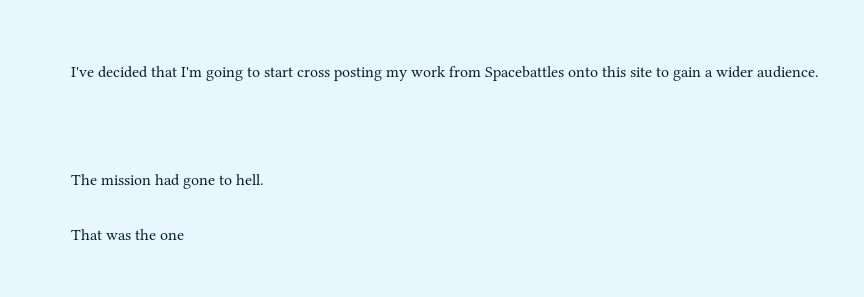I've decided that I'm going to start cross posting my work from Spacebattles onto this site to gain a wider audience.



The mission had gone to hell.

That was the one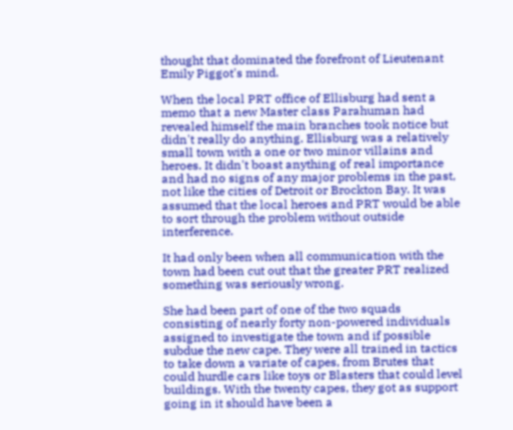thought that dominated the forefront of Lieutenant Emily Piggot's mind.

When the local PRT office of Ellisburg had sent a memo that a new Master class Parahuman had revealed himself the main branches took notice but didn't really do anything. Ellisburg was a relatively small town with a one or two minor villains and heroes. It didn't boast anything of real importance and had no signs of any major problems in the past, not like the cities of Detroit or Brockton Bay. It was assumed that the local heroes and PRT would be able to sort through the problem without outside interference.

It had only been when all communication with the town had been cut out that the greater PRT realized something was seriously wrong.

She had been part of one of the two squads consisting of nearly forty non-powered individuals assigned to investigate the town and if possible subdue the new cape. They were all trained in tactics to take down a variate of capes, from Brutes that could hurdle cars like toys or Blasters that could level buildings. With the twenty capes, they got as support going in it should have been a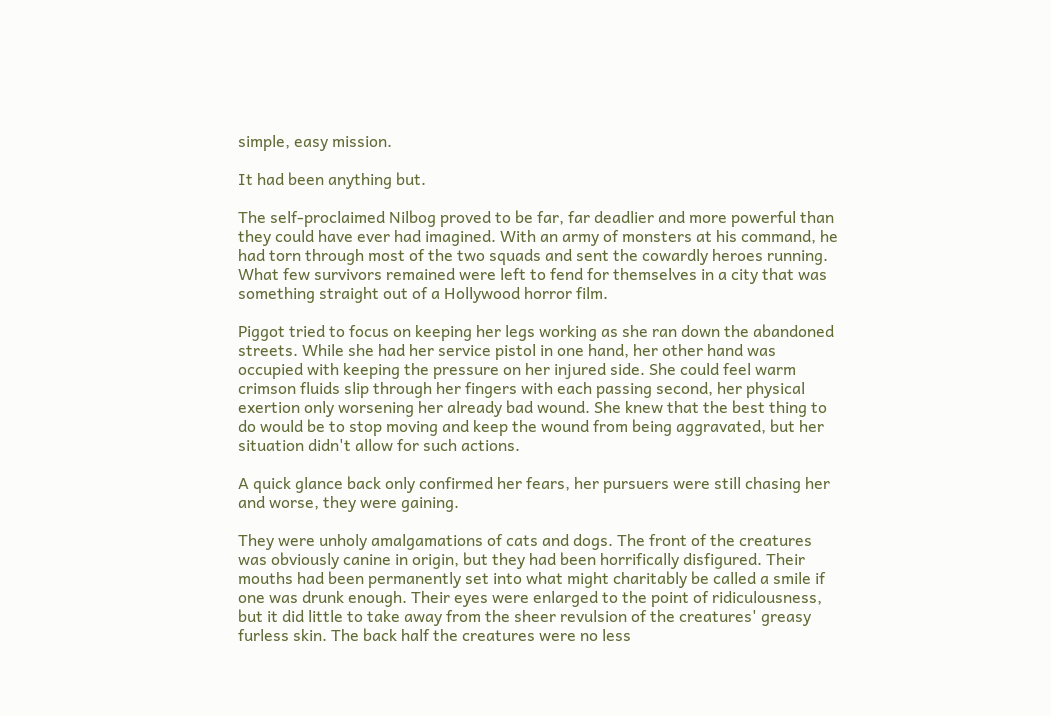simple, easy mission.

It had been anything but.

The self-proclaimed Nilbog proved to be far, far deadlier and more powerful than they could have ever had imagined. With an army of monsters at his command, he had torn through most of the two squads and sent the cowardly heroes running. What few survivors remained were left to fend for themselves in a city that was something straight out of a Hollywood horror film.

Piggot tried to focus on keeping her legs working as she ran down the abandoned streets. While she had her service pistol in one hand, her other hand was occupied with keeping the pressure on her injured side. She could feel warm crimson fluids slip through her fingers with each passing second, her physical exertion only worsening her already bad wound. She knew that the best thing to do would be to stop moving and keep the wound from being aggravated, but her situation didn't allow for such actions.

A quick glance back only confirmed her fears, her pursuers were still chasing her and worse, they were gaining.

They were unholy amalgamations of cats and dogs. The front of the creatures was obviously canine in origin, but they had been horrifically disfigured. Their mouths had been permanently set into what might charitably be called a smile if one was drunk enough. Their eyes were enlarged to the point of ridiculousness, but it did little to take away from the sheer revulsion of the creatures' greasy furless skin. The back half the creatures were no less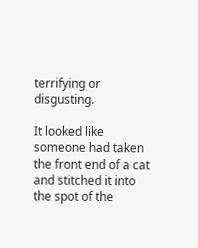terrifying or disgusting.

It looked like someone had taken the front end of a cat and stitched it into the spot of the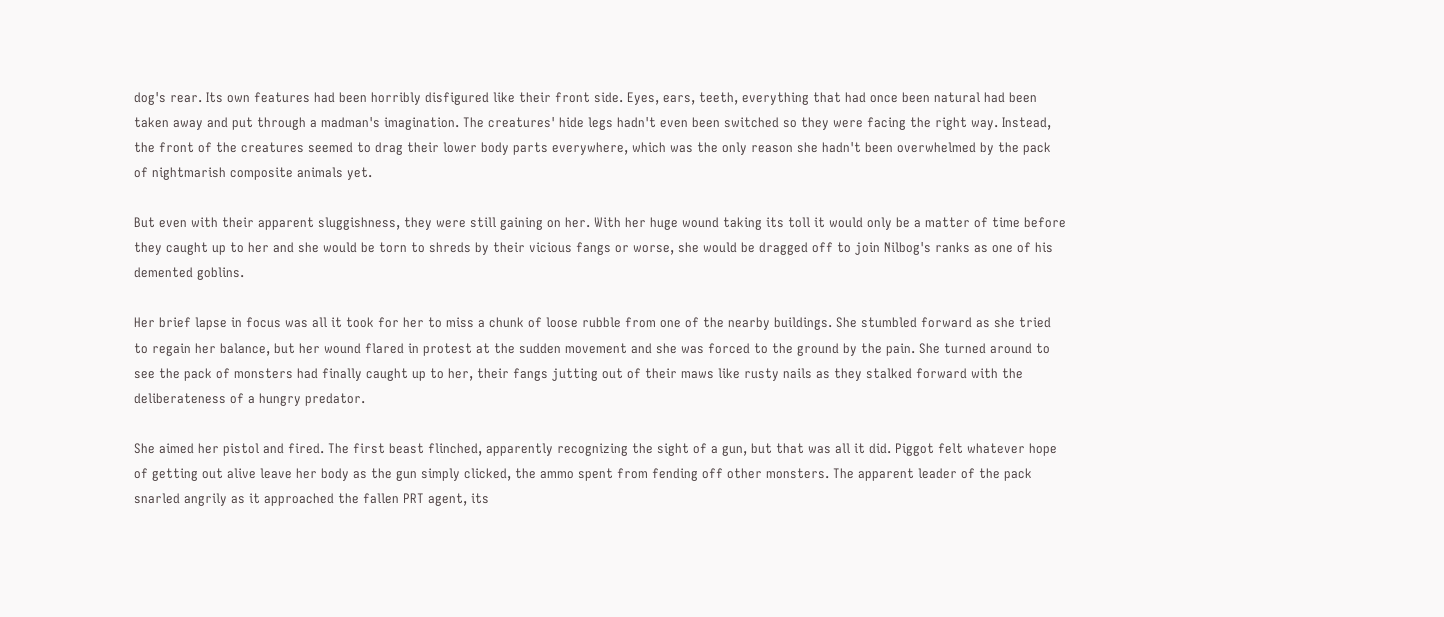dog's rear. Its own features had been horribly disfigured like their front side. Eyes, ears, teeth, everything that had once been natural had been taken away and put through a madman's imagination. The creatures' hide legs hadn't even been switched so they were facing the right way. Instead, the front of the creatures seemed to drag their lower body parts everywhere, which was the only reason she hadn't been overwhelmed by the pack of nightmarish composite animals yet.

But even with their apparent sluggishness, they were still gaining on her. With her huge wound taking its toll it would only be a matter of time before they caught up to her and she would be torn to shreds by their vicious fangs or worse, she would be dragged off to join Nilbog's ranks as one of his demented goblins.

Her brief lapse in focus was all it took for her to miss a chunk of loose rubble from one of the nearby buildings. She stumbled forward as she tried to regain her balance, but her wound flared in protest at the sudden movement and she was forced to the ground by the pain. She turned around to see the pack of monsters had finally caught up to her, their fangs jutting out of their maws like rusty nails as they stalked forward with the deliberateness of a hungry predator.

She aimed her pistol and fired. The first beast flinched, apparently recognizing the sight of a gun, but that was all it did. Piggot felt whatever hope of getting out alive leave her body as the gun simply clicked, the ammo spent from fending off other monsters. The apparent leader of the pack snarled angrily as it approached the fallen PRT agent, its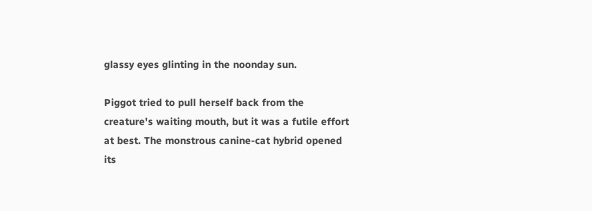glassy eyes glinting in the noonday sun.

Piggot tried to pull herself back from the creature's waiting mouth, but it was a futile effort at best. The monstrous canine-cat hybrid opened its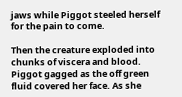jaws while Piggot steeled herself for the pain to come.

Then the creature exploded into chunks of viscera and blood. Piggot gagged as the off green fluid covered her face. As she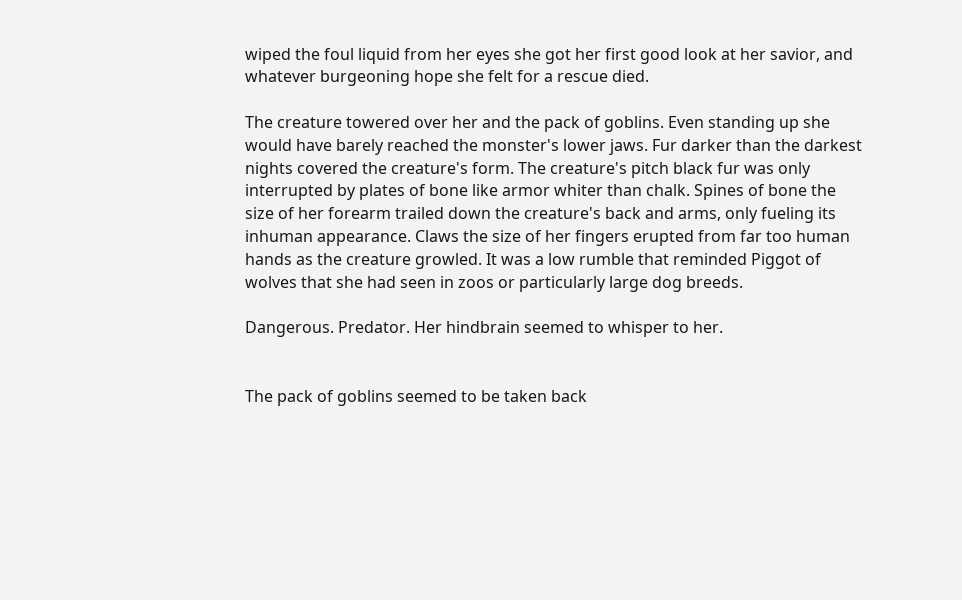wiped the foul liquid from her eyes she got her first good look at her savior, and whatever burgeoning hope she felt for a rescue died.

The creature towered over her and the pack of goblins. Even standing up she would have barely reached the monster's lower jaws. Fur darker than the darkest nights covered the creature's form. The creature's pitch black fur was only interrupted by plates of bone like armor whiter than chalk. Spines of bone the size of her forearm trailed down the creature's back and arms, only fueling its inhuman appearance. Claws the size of her fingers erupted from far too human hands as the creature growled. It was a low rumble that reminded Piggot of wolves that she had seen in zoos or particularly large dog breeds.

Dangerous. Predator. Her hindbrain seemed to whisper to her.


The pack of goblins seemed to be taken back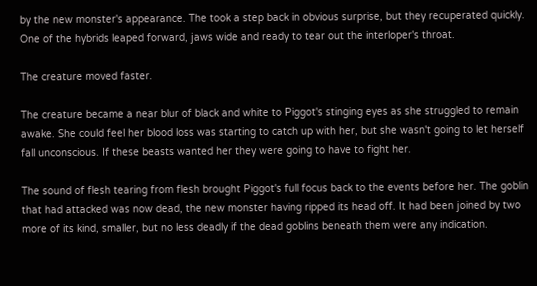by the new monster's appearance. The took a step back in obvious surprise, but they recuperated quickly. One of the hybrids leaped forward, jaws wide and ready to tear out the interloper's throat.

The creature moved faster.

The creature became a near blur of black and white to Piggot's stinging eyes as she struggled to remain awake. She could feel her blood loss was starting to catch up with her, but she wasn't going to let herself fall unconscious. If these beasts wanted her they were going to have to fight her.

The sound of flesh tearing from flesh brought Piggot's full focus back to the events before her. The goblin that had attacked was now dead, the new monster having ripped its head off. It had been joined by two more of its kind, smaller, but no less deadly if the dead goblins beneath them were any indication.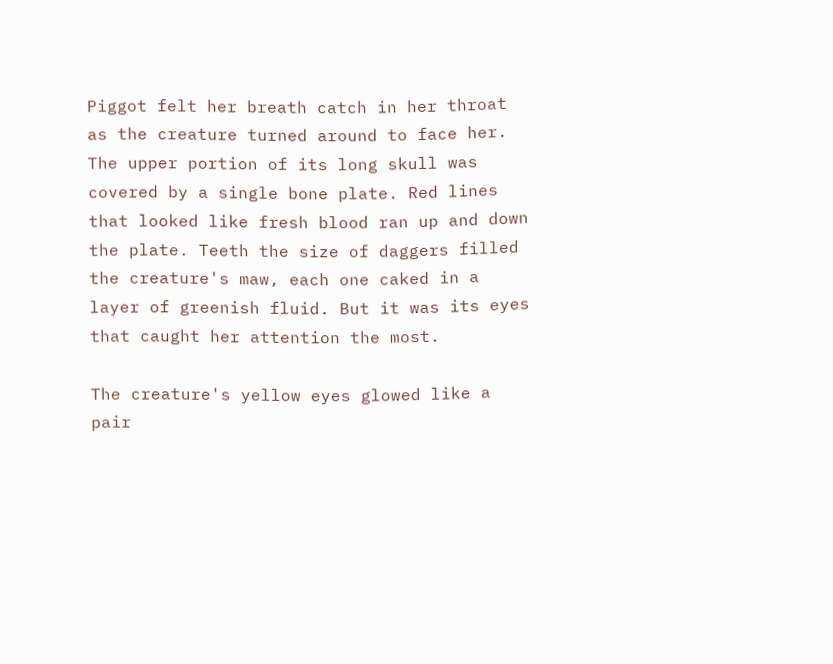Piggot felt her breath catch in her throat as the creature turned around to face her. The upper portion of its long skull was covered by a single bone plate. Red lines that looked like fresh blood ran up and down the plate. Teeth the size of daggers filled the creature's maw, each one caked in a layer of greenish fluid. But it was its eyes that caught her attention the most.

The creature's yellow eyes glowed like a pair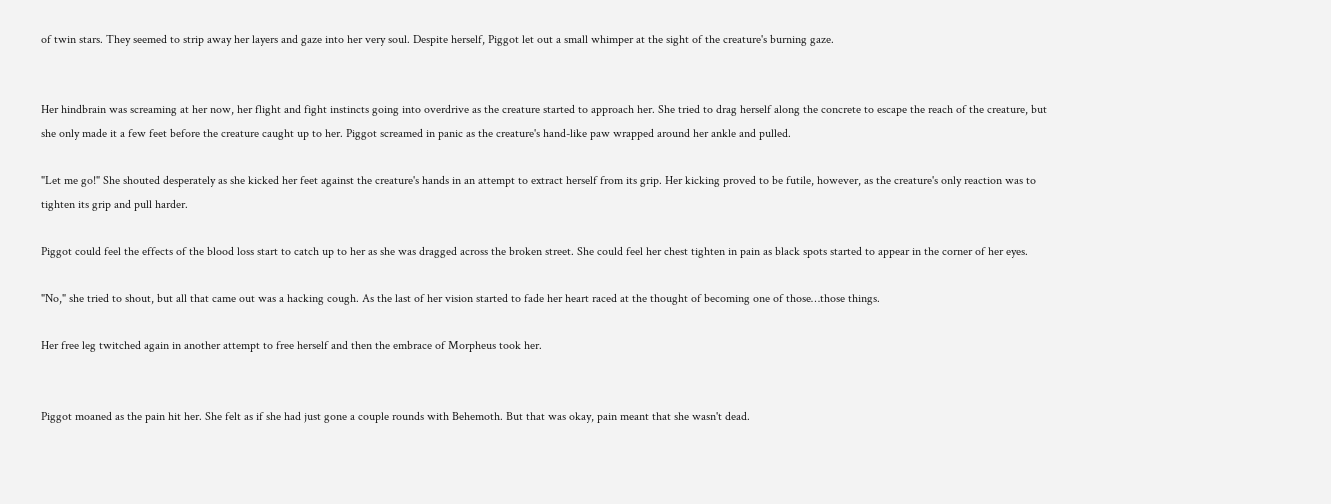of twin stars. They seemed to strip away her layers and gaze into her very soul. Despite herself, Piggot let out a small whimper at the sight of the creature's burning gaze.


Her hindbrain was screaming at her now, her flight and fight instincts going into overdrive as the creature started to approach her. She tried to drag herself along the concrete to escape the reach of the creature, but she only made it a few feet before the creature caught up to her. Piggot screamed in panic as the creature's hand-like paw wrapped around her ankle and pulled.

"Let me go!" She shouted desperately as she kicked her feet against the creature's hands in an attempt to extract herself from its grip. Her kicking proved to be futile, however, as the creature's only reaction was to tighten its grip and pull harder.

Piggot could feel the effects of the blood loss start to catch up to her as she was dragged across the broken street. She could feel her chest tighten in pain as black spots started to appear in the corner of her eyes.

"No," she tried to shout, but all that came out was a hacking cough. As the last of her vision started to fade her heart raced at the thought of becoming one of those…those things.

Her free leg twitched again in another attempt to free herself and then the embrace of Morpheus took her.


Piggot moaned as the pain hit her. She felt as if she had just gone a couple rounds with Behemoth. But that was okay, pain meant that she wasn't dead.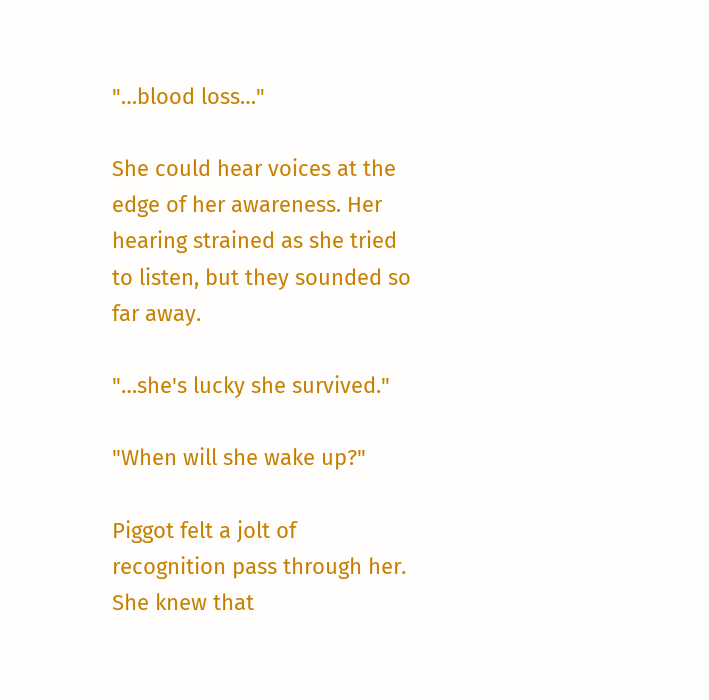"…blood loss…"

She could hear voices at the edge of her awareness. Her hearing strained as she tried to listen, but they sounded so far away.

"…she's lucky she survived."

"When will she wake up?"

Piggot felt a jolt of recognition pass through her. She knew that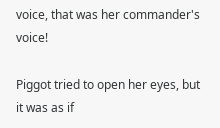voice, that was her commander's voice!

Piggot tried to open her eyes, but it was as if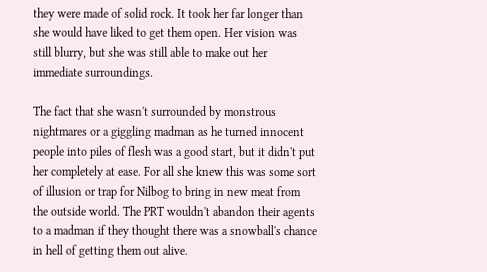they were made of solid rock. It took her far longer than she would have liked to get them open. Her vision was still blurry, but she was still able to make out her immediate surroundings.

The fact that she wasn't surrounded by monstrous nightmares or a giggling madman as he turned innocent people into piles of flesh was a good start, but it didn't put her completely at ease. For all she knew this was some sort of illusion or trap for Nilbog to bring in new meat from the outside world. The PRT wouldn't abandon their agents to a madman if they thought there was a snowball's chance in hell of getting them out alive.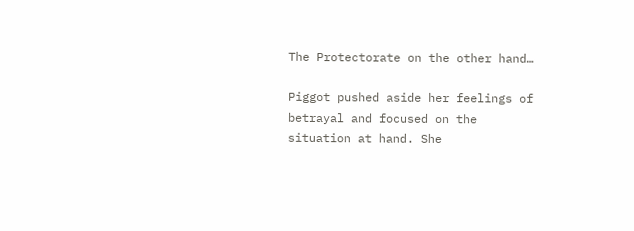The Protectorate on the other hand…

Piggot pushed aside her feelings of betrayal and focused on the situation at hand. She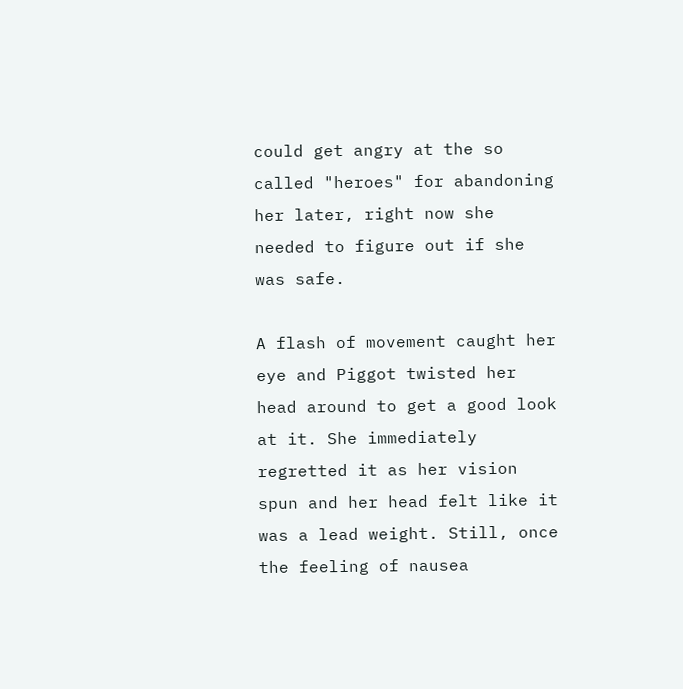could get angry at the so called "heroes" for abandoning her later, right now she needed to figure out if she was safe.

A flash of movement caught her eye and Piggot twisted her head around to get a good look at it. She immediately regretted it as her vision spun and her head felt like it was a lead weight. Still, once the feeling of nausea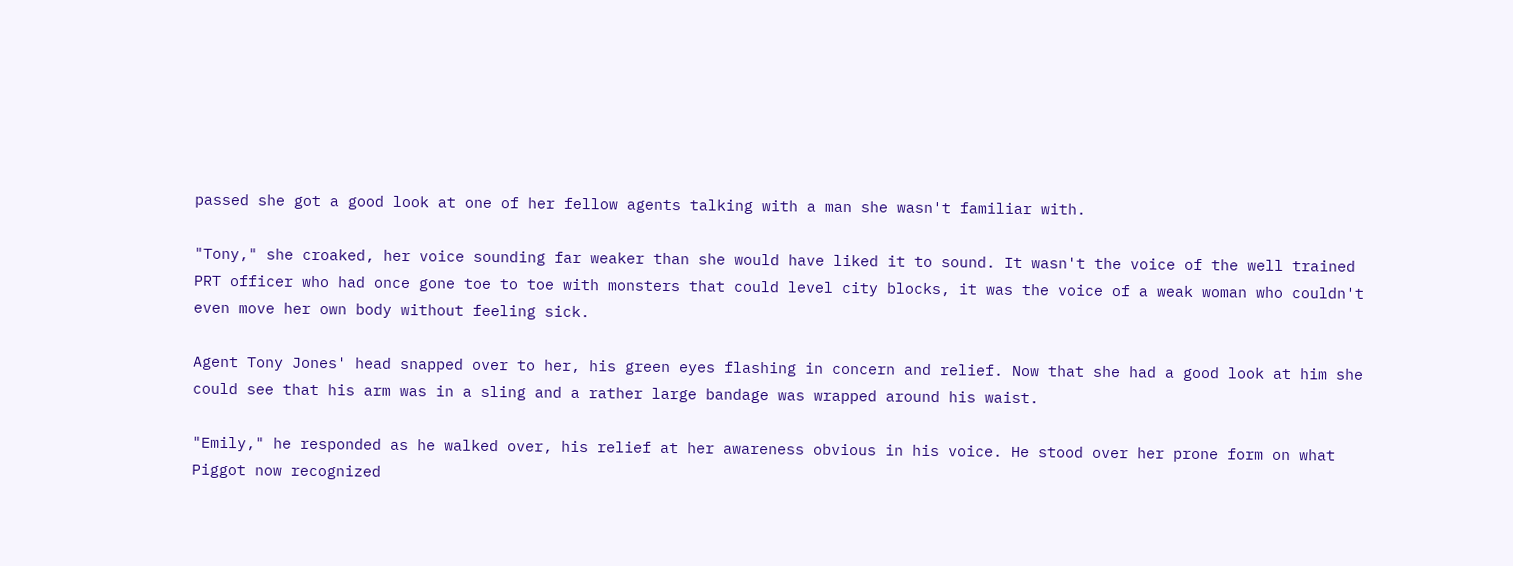passed she got a good look at one of her fellow agents talking with a man she wasn't familiar with.

"Tony," she croaked, her voice sounding far weaker than she would have liked it to sound. It wasn't the voice of the well trained PRT officer who had once gone toe to toe with monsters that could level city blocks, it was the voice of a weak woman who couldn't even move her own body without feeling sick.

Agent Tony Jones' head snapped over to her, his green eyes flashing in concern and relief. Now that she had a good look at him she could see that his arm was in a sling and a rather large bandage was wrapped around his waist.

"Emily," he responded as he walked over, his relief at her awareness obvious in his voice. He stood over her prone form on what Piggot now recognized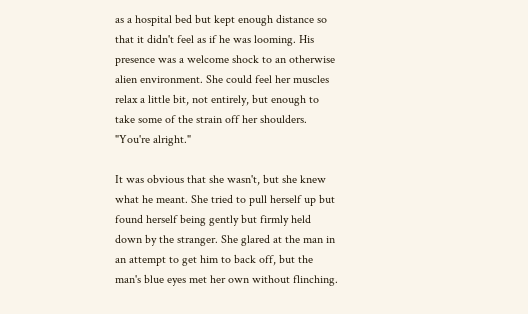as a hospital bed but kept enough distance so that it didn't feel as if he was looming. His presence was a welcome shock to an otherwise alien environment. She could feel her muscles relax a little bit, not entirely, but enough to take some of the strain off her shoulders. "You're alright."

It was obvious that she wasn't, but she knew what he meant. She tried to pull herself up but found herself being gently but firmly held down by the stranger. She glared at the man in an attempt to get him to back off, but the man's blue eyes met her own without flinching.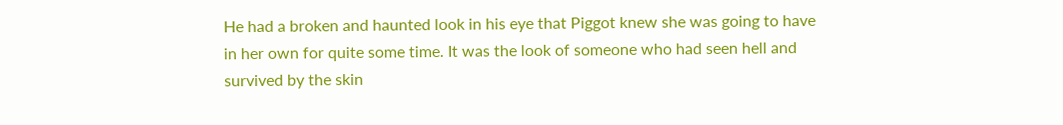He had a broken and haunted look in his eye that Piggot knew she was going to have in her own for quite some time. It was the look of someone who had seen hell and survived by the skin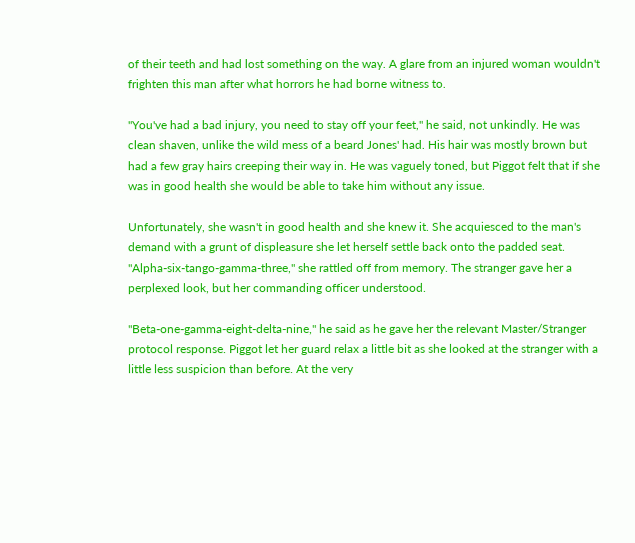of their teeth and had lost something on the way. A glare from an injured woman wouldn't frighten this man after what horrors he had borne witness to.

"You've had a bad injury, you need to stay off your feet," he said, not unkindly. He was clean shaven, unlike the wild mess of a beard Jones' had. His hair was mostly brown but had a few gray hairs creeping their way in. He was vaguely toned, but Piggot felt that if she was in good health she would be able to take him without any issue.

Unfortunately, she wasn't in good health and she knew it. She acquiesced to the man's demand with a grunt of displeasure she let herself settle back onto the padded seat. "Alpha-six-tango-gamma-three," she rattled off from memory. The stranger gave her a perplexed look, but her commanding officer understood.

"Beta-one-gamma-eight-delta-nine," he said as he gave her the relevant Master/Stranger protocol response. Piggot let her guard relax a little bit as she looked at the stranger with a little less suspicion than before. At the very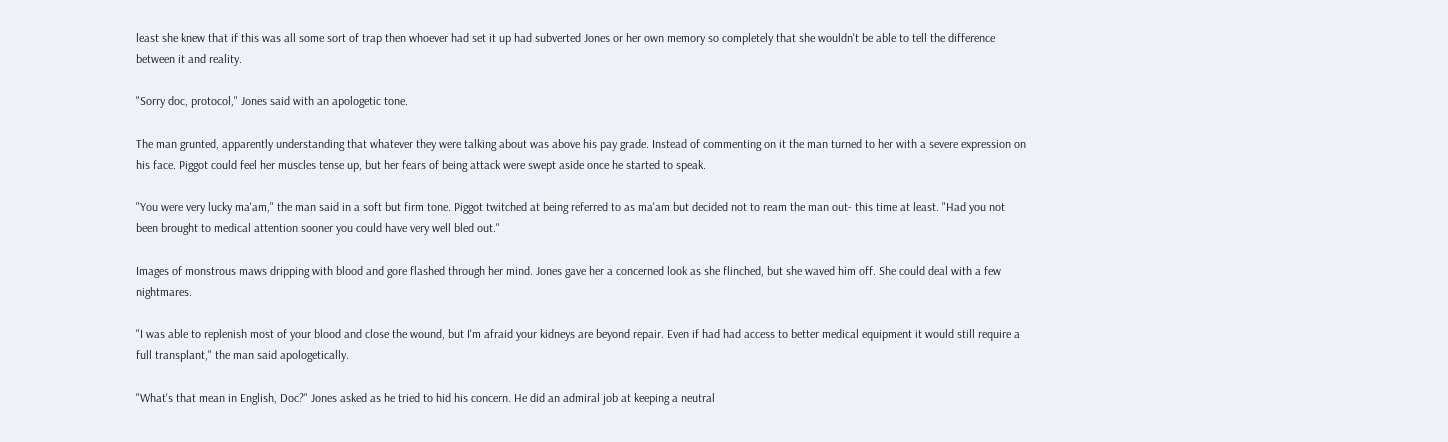least she knew that if this was all some sort of trap then whoever had set it up had subverted Jones or her own memory so completely that she wouldn't be able to tell the difference between it and reality.

"Sorry doc, protocol," Jones said with an apologetic tone.

The man grunted, apparently understanding that whatever they were talking about was above his pay grade. Instead of commenting on it the man turned to her with a severe expression on his face. Piggot could feel her muscles tense up, but her fears of being attack were swept aside once he started to speak.

"You were very lucky ma'am," the man said in a soft but firm tone. Piggot twitched at being referred to as ma'am but decided not to ream the man out- this time at least. "Had you not been brought to medical attention sooner you could have very well bled out."

Images of monstrous maws dripping with blood and gore flashed through her mind. Jones gave her a concerned look as she flinched, but she waved him off. She could deal with a few nightmares.

"I was able to replenish most of your blood and close the wound, but I'm afraid your kidneys are beyond repair. Even if had had access to better medical equipment it would still require a full transplant," the man said apologetically.

"What's that mean in English, Doc?" Jones asked as he tried to hid his concern. He did an admiral job at keeping a neutral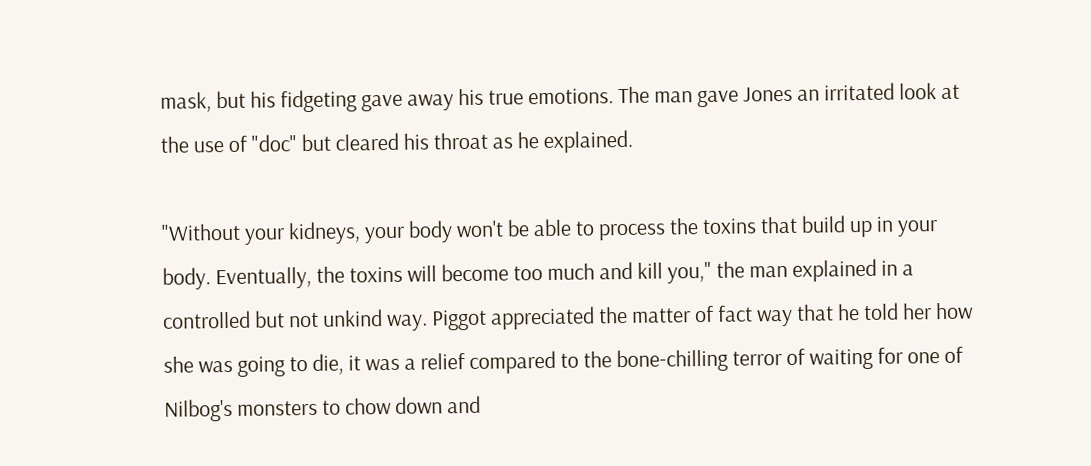mask, but his fidgeting gave away his true emotions. The man gave Jones an irritated look at the use of "doc" but cleared his throat as he explained.

"Without your kidneys, your body won't be able to process the toxins that build up in your body. Eventually, the toxins will become too much and kill you," the man explained in a controlled but not unkind way. Piggot appreciated the matter of fact way that he told her how she was going to die, it was a relief compared to the bone-chilling terror of waiting for one of Nilbog's monsters to chow down and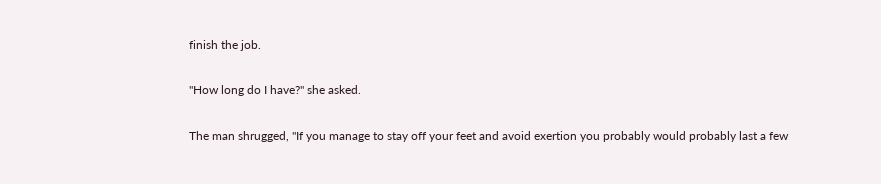finish the job.

"How long do I have?" she asked.

The man shrugged, "If you manage to stay off your feet and avoid exertion you probably would probably last a few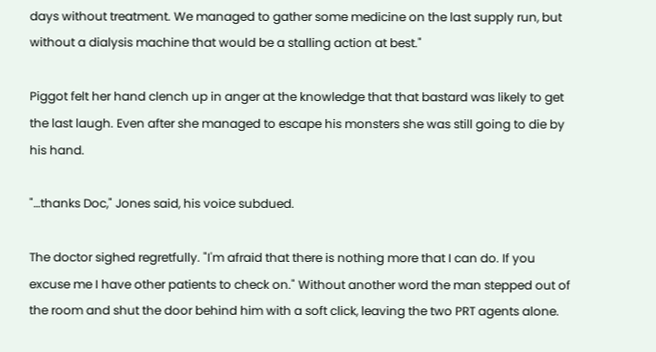days without treatment. We managed to gather some medicine on the last supply run, but without a dialysis machine that would be a stalling action at best."

Piggot felt her hand clench up in anger at the knowledge that that bastard was likely to get the last laugh. Even after she managed to escape his monsters she was still going to die by his hand.

"…thanks Doc," Jones said, his voice subdued.

The doctor sighed regretfully. "I'm afraid that there is nothing more that I can do. If you excuse me I have other patients to check on." Without another word the man stepped out of the room and shut the door behind him with a soft click, leaving the two PRT agents alone.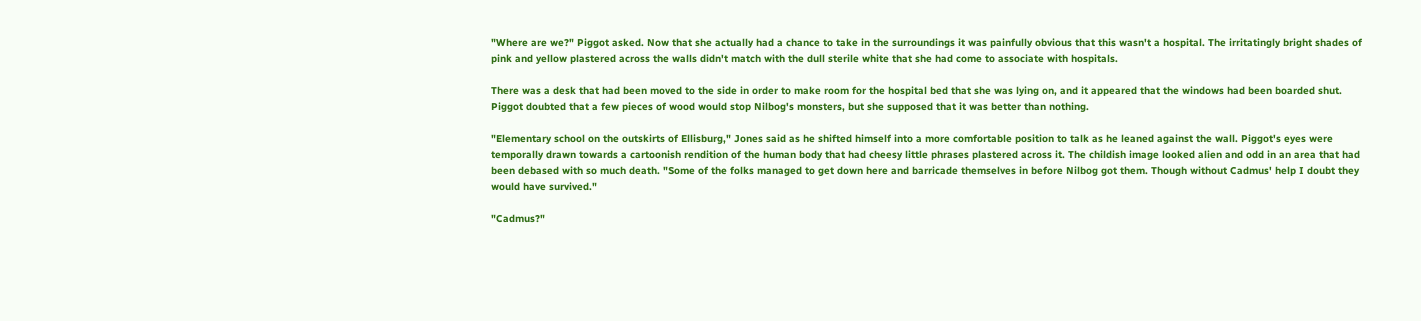"Where are we?" Piggot asked. Now that she actually had a chance to take in the surroundings it was painfully obvious that this wasn't a hospital. The irritatingly bright shades of pink and yellow plastered across the walls didn't match with the dull sterile white that she had come to associate with hospitals.

There was a desk that had been moved to the side in order to make room for the hospital bed that she was lying on, and it appeared that the windows had been boarded shut. Piggot doubted that a few pieces of wood would stop Nilbog's monsters, but she supposed that it was better than nothing.

"Elementary school on the outskirts of Ellisburg," Jones said as he shifted himself into a more comfortable position to talk as he leaned against the wall. Piggot's eyes were temporally drawn towards a cartoonish rendition of the human body that had cheesy little phrases plastered across it. The childish image looked alien and odd in an area that had been debased with so much death. "Some of the folks managed to get down here and barricade themselves in before Nilbog got them. Though without Cadmus' help I doubt they would have survived."

"Cadmus?"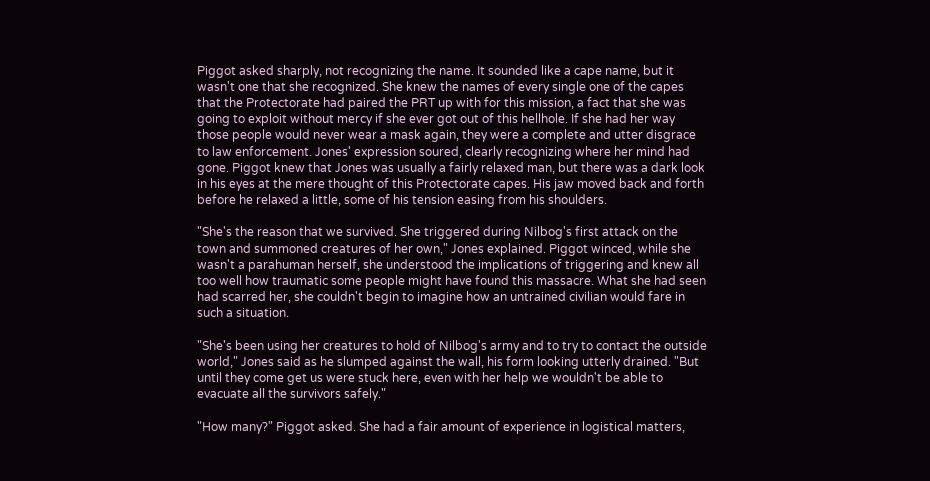Piggot asked sharply, not recognizing the name. It sounded like a cape name, but it wasn't one that she recognized. She knew the names of every single one of the capes that the Protectorate had paired the PRT up with for this mission, a fact that she was going to exploit without mercy if she ever got out of this hellhole. If she had her way those people would never wear a mask again, they were a complete and utter disgrace to law enforcement. Jones' expression soured, clearly recognizing where her mind had gone. Piggot knew that Jones was usually a fairly relaxed man, but there was a dark look in his eyes at the mere thought of this Protectorate capes. His jaw moved back and forth before he relaxed a little, some of his tension easing from his shoulders.

"She's the reason that we survived. She triggered during Nilbog's first attack on the town and summoned creatures of her own," Jones explained. Piggot winced, while she wasn't a parahuman herself, she understood the implications of triggering and knew all too well how traumatic some people might have found this massacre. What she had seen had scarred her, she couldn't begin to imagine how an untrained civilian would fare in such a situation.

"She's been using her creatures to hold of Nilbog's army and to try to contact the outside world," Jones said as he slumped against the wall, his form looking utterly drained. "But until they come get us were stuck here, even with her help we wouldn't be able to evacuate all the survivors safely."

"How many?" Piggot asked. She had a fair amount of experience in logistical matters,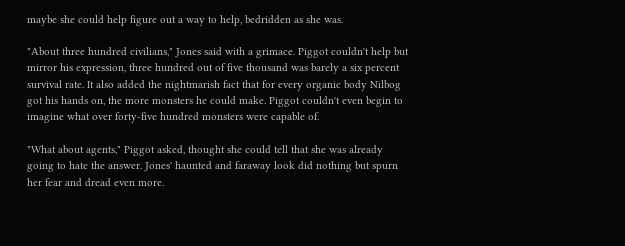maybe she could help figure out a way to help, bedridden as she was.

"About three hundred civilians," Jones said with a grimace. Piggot couldn't help but mirror his expression, three hundred out of five thousand was barely a six percent survival rate. It also added the nightmarish fact that for every organic body Nilbog got his hands on, the more monsters he could make. Piggot couldn't even begin to imagine what over forty-five hundred monsters were capable of.

"What about agents," Piggot asked, thought she could tell that she was already going to hate the answer. Jones' haunted and faraway look did nothing but spurn her fear and dread even more.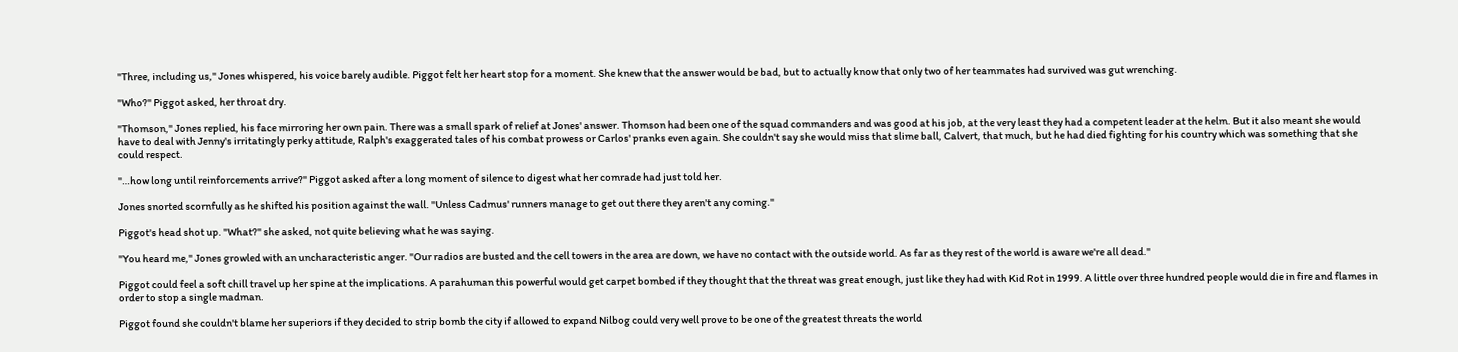"Three, including us," Jones whispered, his voice barely audible. Piggot felt her heart stop for a moment. She knew that the answer would be bad, but to actually know that only two of her teammates had survived was gut wrenching.

"Who?" Piggot asked, her throat dry.

"Thomson," Jones replied, his face mirroring her own pain. There was a small spark of relief at Jones' answer. Thomson had been one of the squad commanders and was good at his job, at the very least they had a competent leader at the helm. But it also meant she would have to deal with Jenny's irritatingly perky attitude, Ralph's exaggerated tales of his combat prowess or Carlos' pranks even again. She couldn't say she would miss that slime ball, Calvert, that much, but he had died fighting for his country which was something that she could respect.

"…how long until reinforcements arrive?" Piggot asked after a long moment of silence to digest what her comrade had just told her.

Jones snorted scornfully as he shifted his position against the wall. "Unless Cadmus' runners manage to get out there they aren't any coming."

Piggot's head shot up. "What?" she asked, not quite believing what he was saying.

"You heard me," Jones growled with an uncharacteristic anger. "Our radios are busted and the cell towers in the area are down, we have no contact with the outside world. As far as they rest of the world is aware we're all dead."

Piggot could feel a soft chill travel up her spine at the implications. A parahuman this powerful would get carpet bombed if they thought that the threat was great enough, just like they had with Kid Rot in 1999. A little over three hundred people would die in fire and flames in order to stop a single madman.

Piggot found she couldn't blame her superiors if they decided to strip bomb the city if allowed to expand Nilbog could very well prove to be one of the greatest threats the world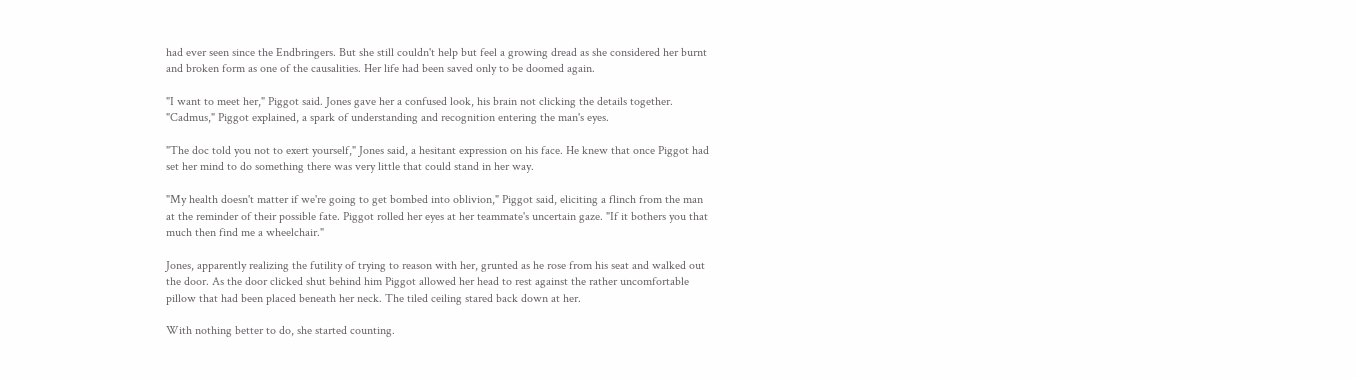had ever seen since the Endbringers. But she still couldn't help but feel a growing dread as she considered her burnt and broken form as one of the causalities. Her life had been saved only to be doomed again.

"I want to meet her," Piggot said. Jones gave her a confused look, his brain not clicking the details together. "Cadmus," Piggot explained, a spark of understanding and recognition entering the man's eyes.

"The doc told you not to exert yourself," Jones said, a hesitant expression on his face. He knew that once Piggot had set her mind to do something there was very little that could stand in her way.

"My health doesn't matter if we're going to get bombed into oblivion," Piggot said, eliciting a flinch from the man at the reminder of their possible fate. Piggot rolled her eyes at her teammate's uncertain gaze. "If it bothers you that much then find me a wheelchair."

Jones, apparently realizing the futility of trying to reason with her, grunted as he rose from his seat and walked out the door. As the door clicked shut behind him Piggot allowed her head to rest against the rather uncomfortable pillow that had been placed beneath her neck. The tiled ceiling stared back down at her.

With nothing better to do, she started counting.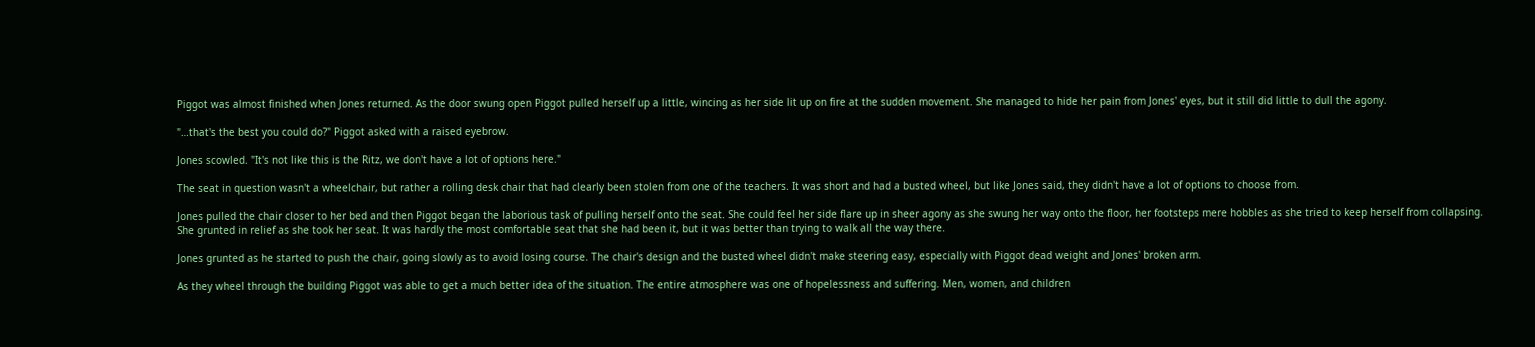Piggot was almost finished when Jones returned. As the door swung open Piggot pulled herself up a little, wincing as her side lit up on fire at the sudden movement. She managed to hide her pain from Jones' eyes, but it still did little to dull the agony.

"…that's the best you could do?" Piggot asked with a raised eyebrow.

Jones scowled. "It's not like this is the Ritz, we don't have a lot of options here."

The seat in question wasn't a wheelchair, but rather a rolling desk chair that had clearly been stolen from one of the teachers. It was short and had a busted wheel, but like Jones said, they didn't have a lot of options to choose from.

Jones pulled the chair closer to her bed and then Piggot began the laborious task of pulling herself onto the seat. She could feel her side flare up in sheer agony as she swung her way onto the floor, her footsteps mere hobbles as she tried to keep herself from collapsing. She grunted in relief as she took her seat. It was hardly the most comfortable seat that she had been it, but it was better than trying to walk all the way there.

Jones grunted as he started to push the chair, going slowly as to avoid losing course. The chair's design and the busted wheel didn't make steering easy, especially with Piggot dead weight and Jones' broken arm.

As they wheel through the building Piggot was able to get a much better idea of the situation. The entire atmosphere was one of hopelessness and suffering. Men, women, and children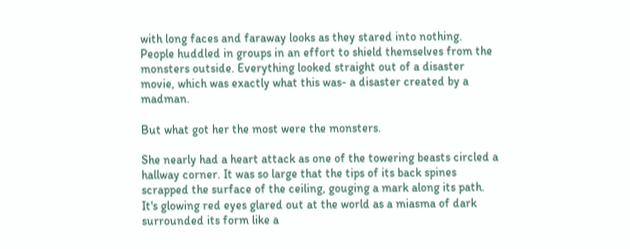with long faces and faraway looks as they stared into nothing. People huddled in groups in an effort to shield themselves from the monsters outside. Everything looked straight out of a disaster movie, which was exactly what this was- a disaster created by a madman.

But what got her the most were the monsters.

She nearly had a heart attack as one of the towering beasts circled a hallway corner. It was so large that the tips of its back spines scrapped the surface of the ceiling, gouging a mark along its path. It's glowing red eyes glared out at the world as a miasma of dark surrounded its form like a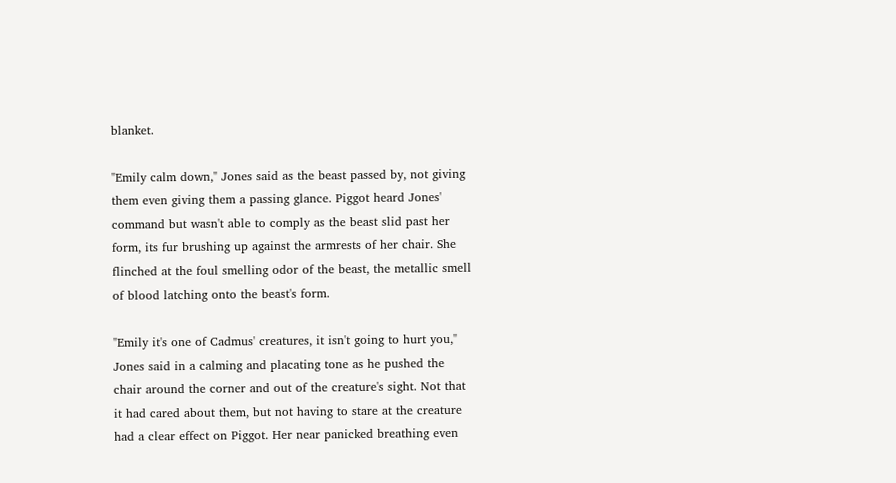blanket.

"Emily calm down," Jones said as the beast passed by, not giving them even giving them a passing glance. Piggot heard Jones' command but wasn't able to comply as the beast slid past her form, its fur brushing up against the armrests of her chair. She flinched at the foul smelling odor of the beast, the metallic smell of blood latching onto the beast's form.

"Emily it's one of Cadmus' creatures, it isn't going to hurt you," Jones said in a calming and placating tone as he pushed the chair around the corner and out of the creature's sight. Not that it had cared about them, but not having to stare at the creature had a clear effect on Piggot. Her near panicked breathing even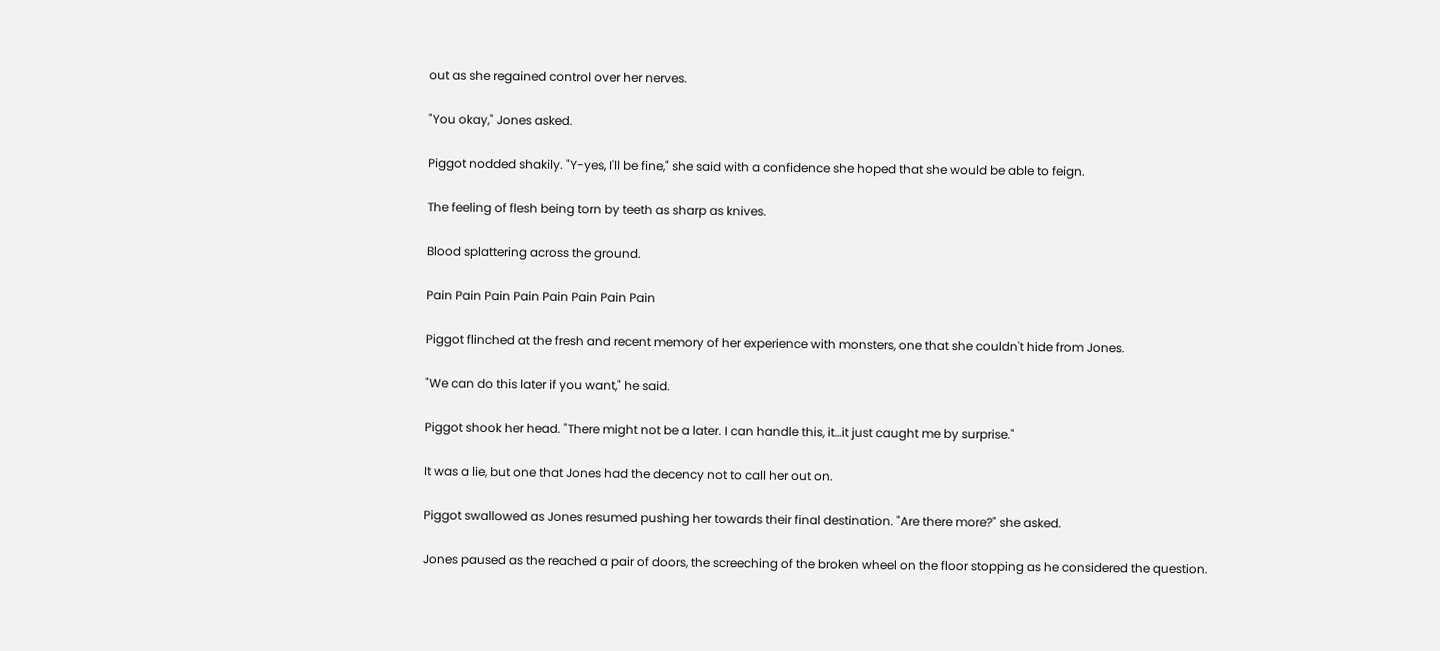out as she regained control over her nerves.

"You okay," Jones asked.

Piggot nodded shakily. "Y-yes, I'll be fine," she said with a confidence she hoped that she would be able to feign.

The feeling of flesh being torn by teeth as sharp as knives.

Blood splattering across the ground.

Pain Pain Pain Pain Pain Pain Pain Pain

Piggot flinched at the fresh and recent memory of her experience with monsters, one that she couldn't hide from Jones.

"We can do this later if you want," he said.

Piggot shook her head. "There might not be a later. I can handle this, it…it just caught me by surprise."

It was a lie, but one that Jones had the decency not to call her out on.

Piggot swallowed as Jones resumed pushing her towards their final destination. "Are there more?" she asked.

Jones paused as the reached a pair of doors, the screeching of the broken wheel on the floor stopping as he considered the question.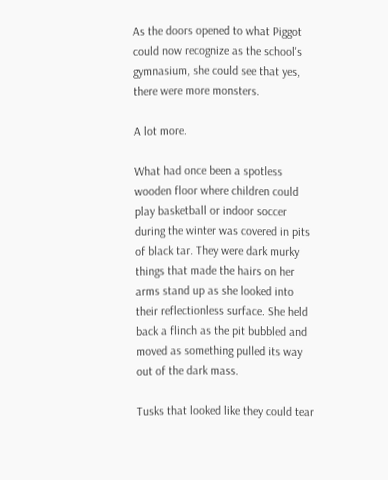As the doors opened to what Piggot could now recognize as the school's gymnasium, she could see that yes, there were more monsters.

A lot more.

What had once been a spotless wooden floor where children could play basketball or indoor soccer during the winter was covered in pits of black tar. They were dark murky things that made the hairs on her arms stand up as she looked into their reflectionless surface. She held back a flinch as the pit bubbled and moved as something pulled its way out of the dark mass.

Tusks that looked like they could tear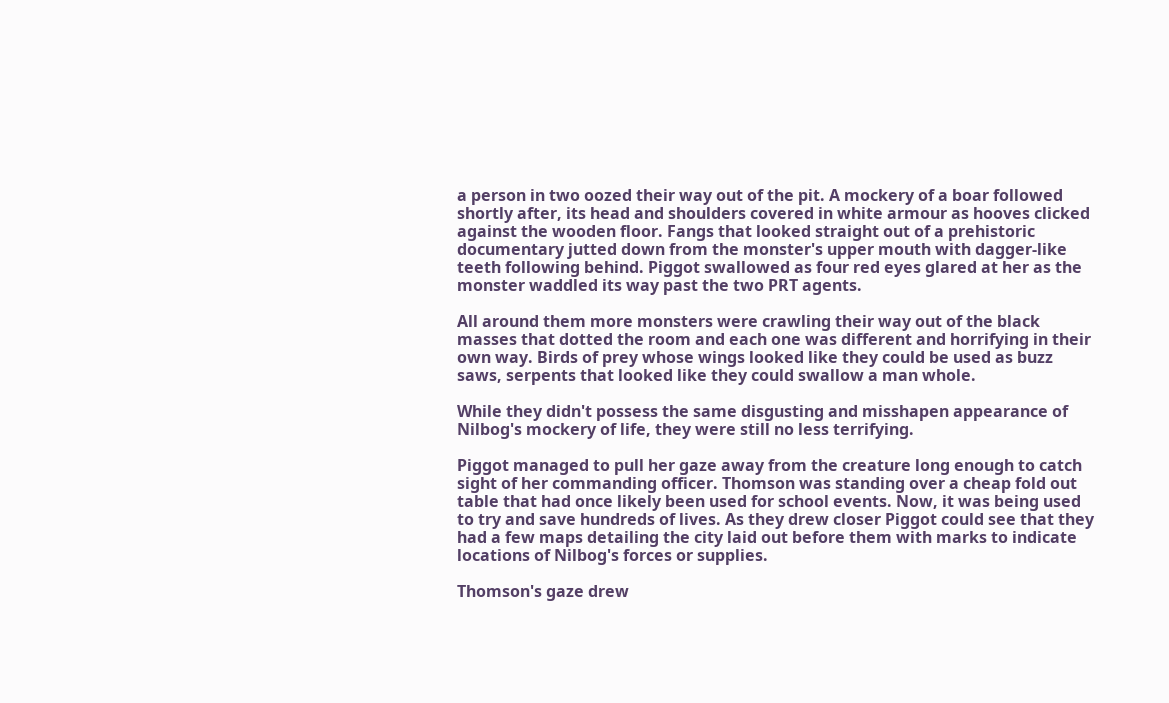a person in two oozed their way out of the pit. A mockery of a boar followed shortly after, its head and shoulders covered in white armour as hooves clicked against the wooden floor. Fangs that looked straight out of a prehistoric documentary jutted down from the monster's upper mouth with dagger-like teeth following behind. Piggot swallowed as four red eyes glared at her as the monster waddled its way past the two PRT agents.

All around them more monsters were crawling their way out of the black masses that dotted the room and each one was different and horrifying in their own way. Birds of prey whose wings looked like they could be used as buzz saws, serpents that looked like they could swallow a man whole.

While they didn't possess the same disgusting and misshapen appearance of Nilbog's mockery of life, they were still no less terrifying.

Piggot managed to pull her gaze away from the creature long enough to catch sight of her commanding officer. Thomson was standing over a cheap fold out table that had once likely been used for school events. Now, it was being used to try and save hundreds of lives. As they drew closer Piggot could see that they had a few maps detailing the city laid out before them with marks to indicate locations of Nilbog's forces or supplies.

Thomson's gaze drew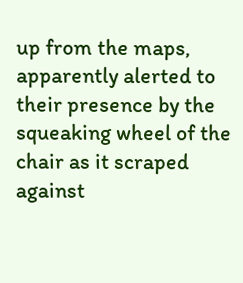up from the maps, apparently alerted to their presence by the squeaking wheel of the chair as it scraped against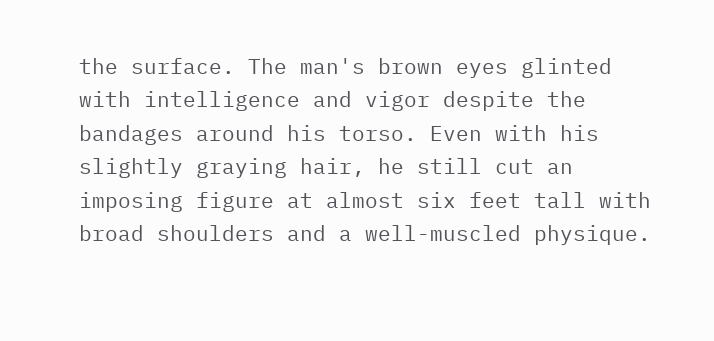the surface. The man's brown eyes glinted with intelligence and vigor despite the bandages around his torso. Even with his slightly graying hair, he still cut an imposing figure at almost six feet tall with broad shoulders and a well-muscled physique.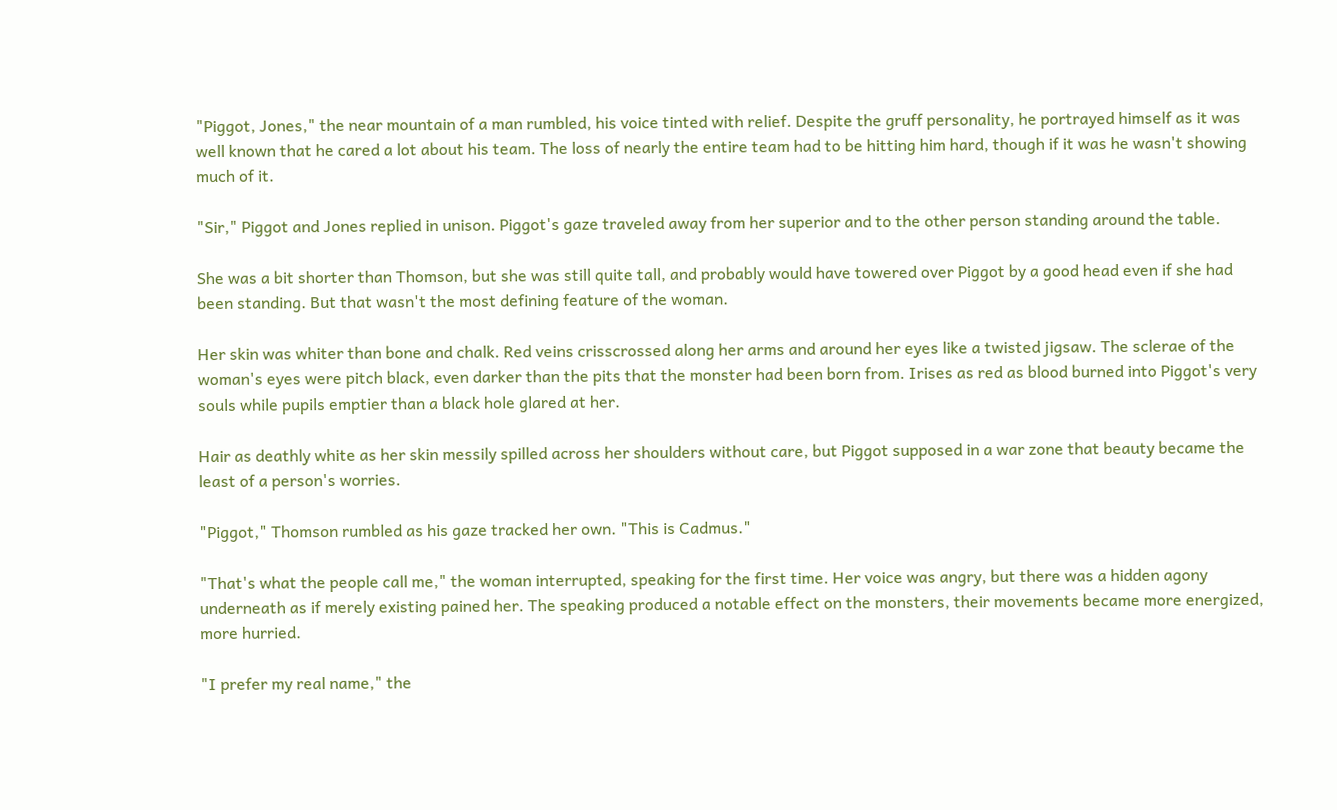"Piggot, Jones," the near mountain of a man rumbled, his voice tinted with relief. Despite the gruff personality, he portrayed himself as it was well known that he cared a lot about his team. The loss of nearly the entire team had to be hitting him hard, though if it was he wasn't showing much of it.

"Sir," Piggot and Jones replied in unison. Piggot's gaze traveled away from her superior and to the other person standing around the table.

She was a bit shorter than Thomson, but she was still quite tall, and probably would have towered over Piggot by a good head even if she had been standing. But that wasn't the most defining feature of the woman.

Her skin was whiter than bone and chalk. Red veins crisscrossed along her arms and around her eyes like a twisted jigsaw. The sclerae of the woman's eyes were pitch black, even darker than the pits that the monster had been born from. Irises as red as blood burned into Piggot's very souls while pupils emptier than a black hole glared at her.

Hair as deathly white as her skin messily spilled across her shoulders without care, but Piggot supposed in a war zone that beauty became the least of a person's worries.

"Piggot," Thomson rumbled as his gaze tracked her own. "This is Cadmus."

"That's what the people call me," the woman interrupted, speaking for the first time. Her voice was angry, but there was a hidden agony underneath as if merely existing pained her. The speaking produced a notable effect on the monsters, their movements became more energized, more hurried.

"I prefer my real name," the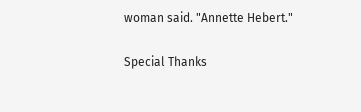woman said. "Annette Hebert."

Special Thanks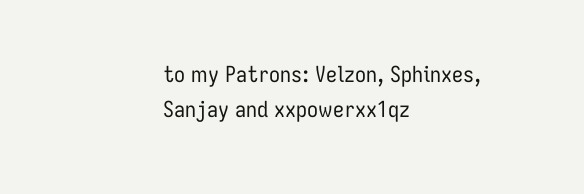to my Patrons: Velzon, Sphinxes, Sanjay and xxpowerxx1qz